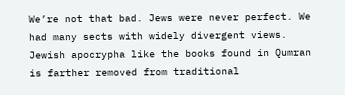We’re not that bad. Jews were never perfect. We had many sects with widely divergent views. Jewish apocrypha like the books found in Qumran is farther removed from traditional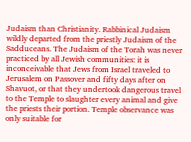Judaism than Christianity. Rabbinical Judaism wildly departed from the priestly Judaism of the Sadduceans. The Judaism of the Torah was never practiced by all Jewish communities: it is inconceivable that Jews from Israel traveled to Jerusalem on Passover and fifty days after on Shavuot, or that they undertook dangerous travel to the Temple to slaughter every animal and give the priests their portion. Temple observance was only suitable for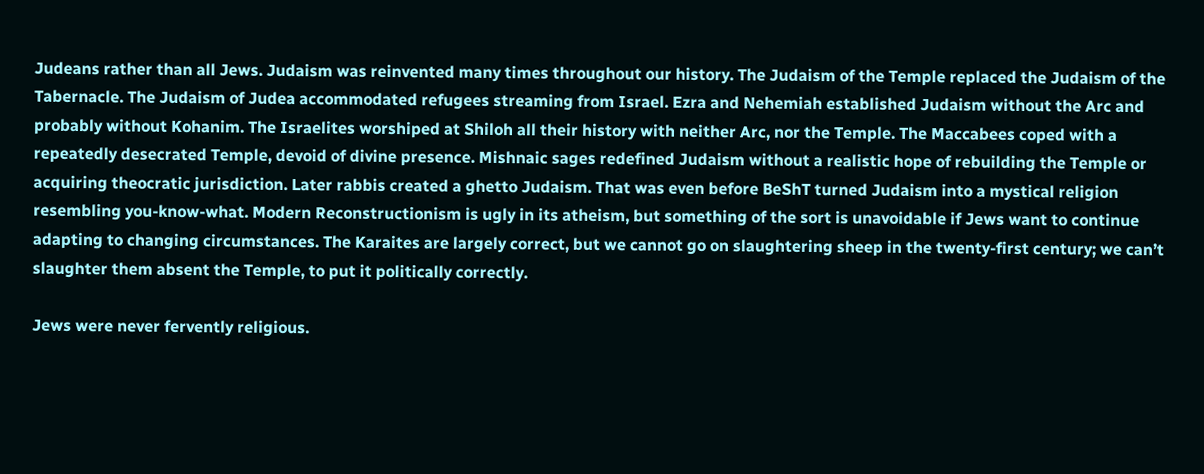Judeans rather than all Jews. Judaism was reinvented many times throughout our history. The Judaism of the Temple replaced the Judaism of the Tabernacle. The Judaism of Judea accommodated refugees streaming from Israel. Ezra and Nehemiah established Judaism without the Arc and probably without Kohanim. The Israelites worshiped at Shiloh all their history with neither Arc, nor the Temple. The Maccabees coped with a repeatedly desecrated Temple, devoid of divine presence. Mishnaic sages redefined Judaism without a realistic hope of rebuilding the Temple or acquiring theocratic jurisdiction. Later rabbis created a ghetto Judaism. That was even before BeShT turned Judaism into a mystical religion resembling you-know-what. Modern Reconstructionism is ugly in its atheism, but something of the sort is unavoidable if Jews want to continue adapting to changing circumstances. The Karaites are largely correct, but we cannot go on slaughtering sheep in the twenty-first century; we can’t slaughter them absent the Temple, to put it politically correctly.

Jews were never fervently religious.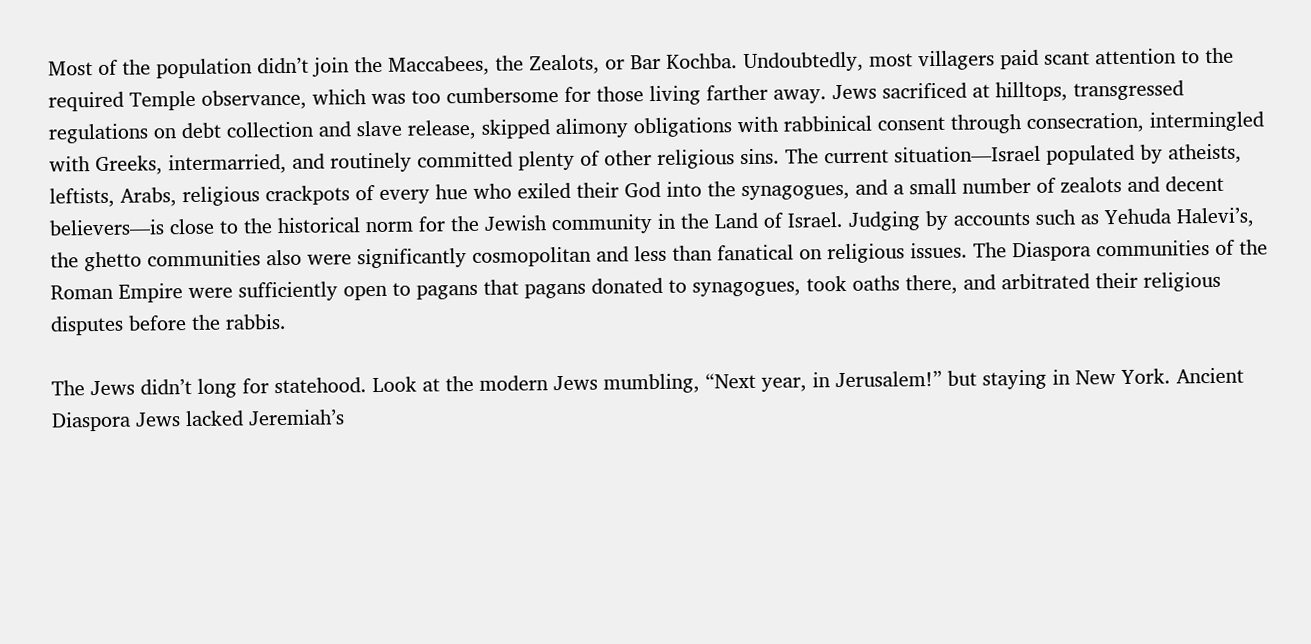Most of the population didn’t join the Maccabees, the Zealots, or Bar Kochba. Undoubtedly, most villagers paid scant attention to the required Temple observance, which was too cumbersome for those living farther away. Jews sacrificed at hilltops, transgressed regulations on debt collection and slave release, skipped alimony obligations with rabbinical consent through consecration, intermingled with Greeks, intermarried, and routinely committed plenty of other religious sins. The current situation—Israel populated by atheists, leftists, Arabs, religious crackpots of every hue who exiled their God into the synagogues, and a small number of zealots and decent believers—is close to the historical norm for the Jewish community in the Land of Israel. Judging by accounts such as Yehuda Halevi’s, the ghetto communities also were significantly cosmopolitan and less than fanatical on religious issues. The Diaspora communities of the Roman Empire were sufficiently open to pagans that pagans donated to synagogues, took oaths there, and arbitrated their religious disputes before the rabbis.

The Jews didn’t long for statehood. Look at the modern Jews mumbling, “Next year, in Jerusalem!” but staying in New York. Ancient Diaspora Jews lacked Jeremiah’s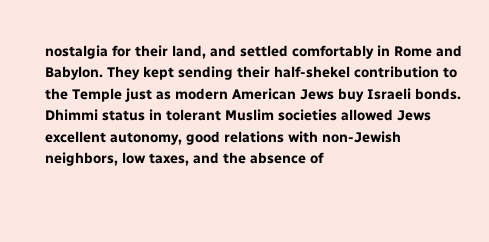nostalgia for their land, and settled comfortably in Rome and Babylon. They kept sending their half-shekel contribution to the Temple just as modern American Jews buy Israeli bonds. Dhimmi status in tolerant Muslim societies allowed Jews excellent autonomy, good relations with non-Jewish neighbors, low taxes, and the absence of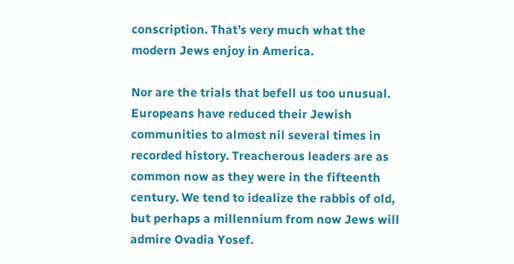conscription. That’s very much what the modern Jews enjoy in America.

Nor are the trials that befell us too unusual. Europeans have reduced their Jewish communities to almost nil several times in recorded history. Treacherous leaders are as common now as they were in the fifteenth century. We tend to idealize the rabbis of old, but perhaps a millennium from now Jews will admire Ovadia Yosef.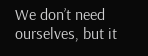We don’t need ourselves, but it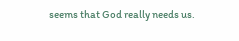seems that God really needs us.